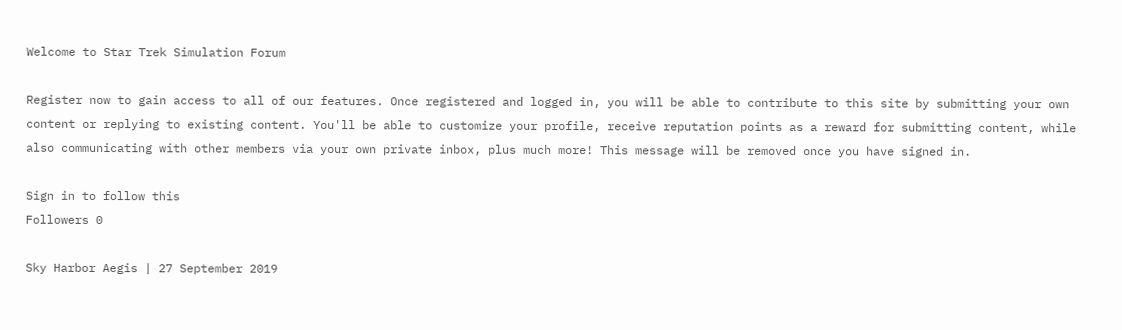Welcome to Star Trek Simulation Forum

Register now to gain access to all of our features. Once registered and logged in, you will be able to contribute to this site by submitting your own content or replying to existing content. You'll be able to customize your profile, receive reputation points as a reward for submitting content, while also communicating with other members via your own private inbox, plus much more! This message will be removed once you have signed in.

Sign in to follow this
Followers 0

Sky Harbor Aegis | 27 September 2019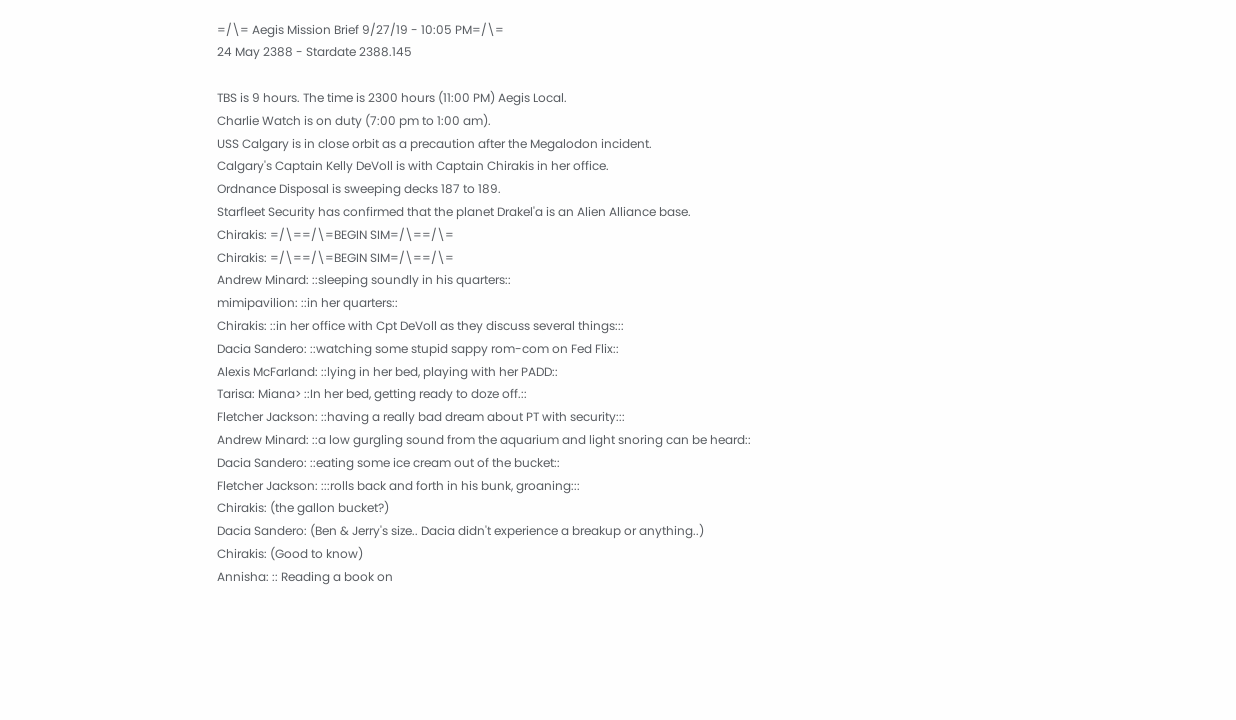=/\= Aegis Mission Brief 9/27/19 - 10:05 PM=/\=
24 May 2388 - Stardate 2388.145

TBS is 9 hours. The time is 2300 hours (11:00 PM) Aegis Local.
Charlie Watch is on duty (7:00 pm to 1:00 am).
USS Calgary is in close orbit as a precaution after the Megalodon incident.
Calgary's Captain Kelly DeVoll is with Captain Chirakis in her office.
Ordnance Disposal is sweeping decks 187 to 189.
Starfleet Security has confirmed that the planet Drakel'a is an Alien Alliance base.
Chirakis: =/\==/\=BEGIN SIM=/\==/\=
Chirakis: =/\==/\=BEGIN SIM=/\==/\=
Andrew Minard: ::sleeping soundly in his quarters::
mimipavilion: ::in her quarters::
Chirakis: ::in her office with Cpt DeVoll as they discuss several things:::
Dacia Sandero: ::watching some stupid sappy rom-com on Fed Flix::
Alexis McFarland: ::lying in her bed, playing with her PADD::
Tarisa: Miana> ::In her bed, getting ready to doze off.::
Fletcher Jackson: ::having a really bad dream about PT with security:::
Andrew Minard: ::a low gurgling sound from the aquarium and light snoring can be heard::
Dacia Sandero: ::eating some ice cream out of the bucket::
Fletcher Jackson: :::rolls back and forth in his bunk, groaning:::
Chirakis: (the gallon bucket?)
Dacia Sandero: (Ben & Jerry's size.. Dacia didn't experience a breakup or anything..)
Chirakis: (Good to know)
Annisha: :: Reading a book on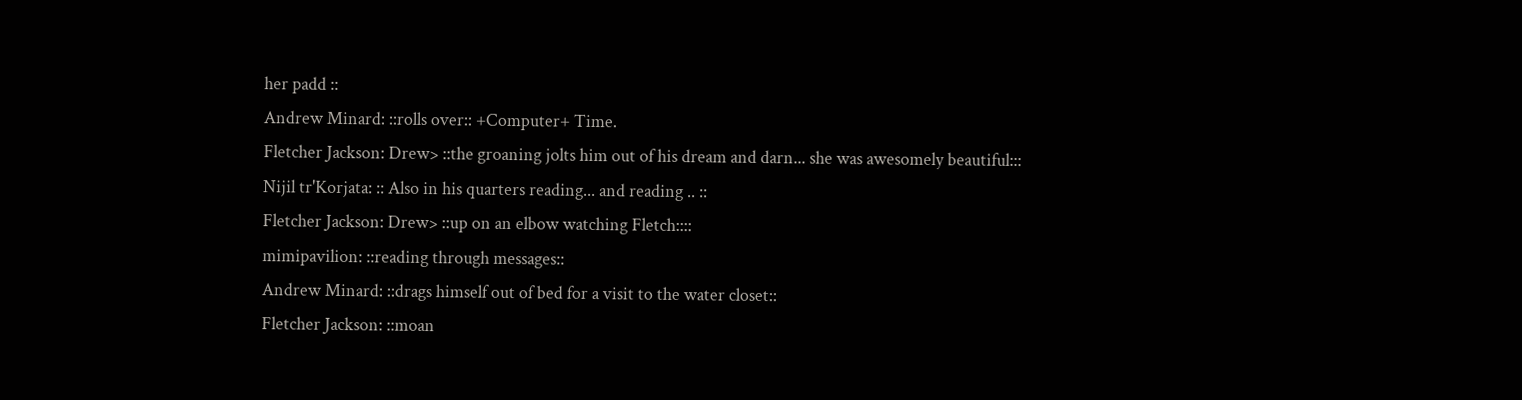her padd ::
Andrew Minard: ::rolls over:: +Computer+ Time.
Fletcher Jackson: Drew> ::the groaning jolts him out of his dream and darn... she was awesomely beautiful:::
Nijil tr'Korjata: :: Also in his quarters reading... and reading .. ::
Fletcher Jackson: Drew> ::up on an elbow watching Fletch::::
mimipavilion: ::reading through messages::
Andrew Minard: ::drags himself out of bed for a visit to the water closet::
Fletcher Jackson: ::moan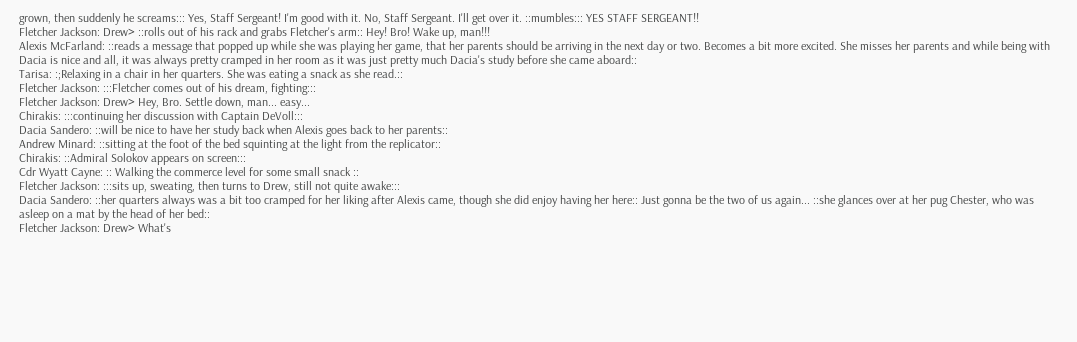grown, then suddenly he screams::: Yes, Staff Sergeant! I'm good with it. No, Staff Sergeant. I'll get over it. ::mumbles::: YES STAFF SERGEANT!!
Fletcher Jackson: Drew> ::rolls out of his rack and grabs Fletcher's arm:: Hey! Bro! Wake up, man!!!
Alexis McFarland: ::reads a message that popped up while she was playing her game, that her parents should be arriving in the next day or two. Becomes a bit more excited. She misses her parents and while being with Dacia is nice and all, it was always pretty cramped in her room as it was just pretty much Dacia's study before she came aboard::
Tarisa: :;Relaxing in a chair in her quarters. She was eating a snack as she read.::
Fletcher Jackson: :::Fletcher comes out of his dream, fighting:::
Fletcher Jackson: Drew> Hey, Bro. Settle down, man... easy...
Chirakis: :::continuing her discussion with Captain DeVoll:::
Dacia Sandero: ::will be nice to have her study back when Alexis goes back to her parents::
Andrew Minard: ::sitting at the foot of the bed squinting at the light from the replicator::
Chirakis: ::Admiral Solokov appears on screen:::
Cdr Wyatt Cayne: :: Walking the commerce level for some small snack ::
Fletcher Jackson: :::sits up, sweating, then turns to Drew, still not quite awake:::
Dacia Sandero: ::her quarters always was a bit too cramped for her liking after Alexis came, though she did enjoy having her here:: Just gonna be the two of us again... ::she glances over at her pug Chester, who was asleep on a mat by the head of her bed::
Fletcher Jackson: Drew> What's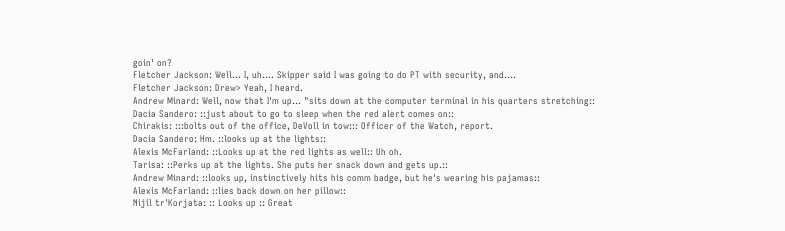goin' on?
Fletcher Jackson: Well... I, uh.... Skipper said I was going to do PT with security, and....
Fletcher Jackson: Drew> Yeah, I heard.
Andrew Minard: Well, now that I'm up... "sits down at the computer terminal in his quarters stretching::
Dacia Sandero: ::just about to go to sleep when the red alert comes on::
Chirakis: :::bolts out of the office, DeVoll in tow::: Officer of the Watch, report.
Dacia Sandero: Hm. ::looks up at the lights::
Alexis McFarland: ::Looks up at the red lights as well:: Uh oh.
Tarisa: ::Perks up at the lights. She puts her snack down and gets up.::
Andrew Minard: ::looks up, instinctively hits his comm badge, but he's wearing his pajamas::
Alexis McFarland: ::lies back down on her pillow::
Nijil tr'Korjata: :: Looks up :: Great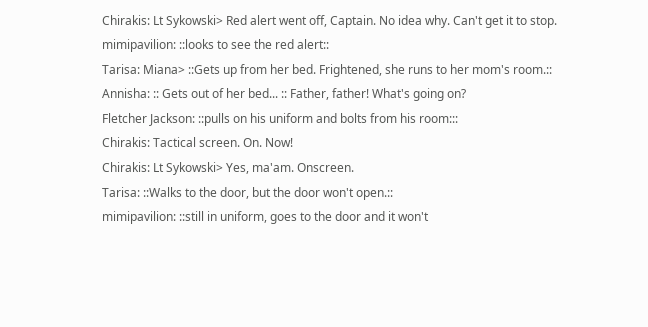Chirakis: Lt Sykowski> Red alert went off, Captain. No idea why. Can't get it to stop.
mimipavilion: ::looks to see the red alert::
Tarisa: Miana> ::Gets up from her bed. Frightened, she runs to her mom's room.::
Annisha: :: Gets out of her bed... :: Father, father! What's going on?
Fletcher Jackson: ::pulls on his uniform and bolts from his room:::
Chirakis: Tactical screen. On. Now!
Chirakis: Lt Sykowski> Yes, ma'am. Onscreen.
Tarisa: ::Walks to the door, but the door won't open.::
mimipavilion: ::still in uniform, goes to the door and it won't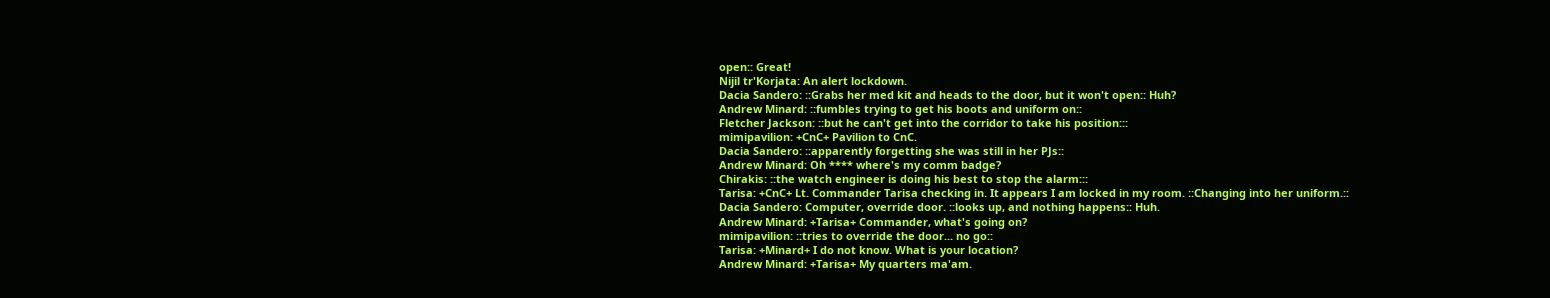open:: Great!
Nijil tr'Korjata: An alert lockdown.
Dacia Sandero: ::Grabs her med kit and heads to the door, but it won't open:: Huh?
Andrew Minard: ::fumbles trying to get his boots and uniform on::
Fletcher Jackson: ::but he can't get into the corridor to take his position:::
mimipavilion: +CnC+ Pavilion to CnC.
Dacia Sandero: ::apparently forgetting she was still in her PJs::
Andrew Minard: Oh **** where's my comm badge?
Chirakis: ::the watch engineer is doing his best to stop the alarm:::
Tarisa: +CnC+ Lt. Commander Tarisa checking in. It appears I am locked in my room. ::Changing into her uniform.::
Dacia Sandero: Computer, override door. ::looks up, and nothing happens:: Huh.
Andrew Minard: +Tarisa+ Commander, what's going on?
mimipavilion: ::tries to override the door... no go::
Tarisa: +Minard+ I do not know. What is your location?
Andrew Minard: +Tarisa+ My quarters ma'am.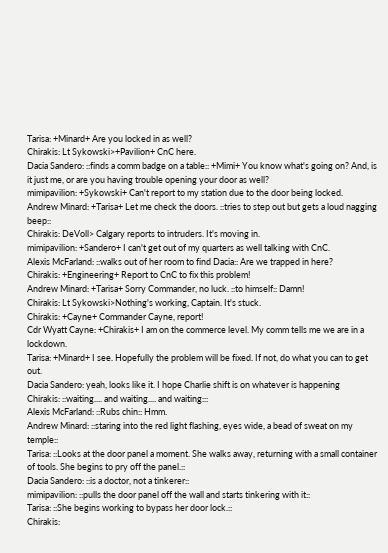Tarisa: +Minard+ Are you locked in as well?
Chirakis: Lt Sykowski>+Pavilion+ CnC here.
Dacia Sandero: ::finds a comm badge on a table:: +Mimi+ You know what's going on? And, is it just me, or are you having trouble opening your door as well?
mimipavilion: +Sykowski+ Can't report to my station due to the door being locked.
Andrew Minard: +Tarisa+ Let me check the doors. ::tries to step out but gets a loud nagging beep::
Chirakis: DeVoll> Calgary reports to intruders. It's moving in.
mimipavilion: +Sandero+ I can't get out of my quarters as well talking with CnC.
Alexis McFarland: ::walks out of her room to find Dacia:: Are we trapped in here?
Chirakis: +Engineering+ Report to CnC to fix this problem!
Andrew Minard: +Tarisa+ Sorry Commander, no luck. ::to himself:: Damn!
Chirakis: Lt Sykowski>Nothing's working, Captain. It's stuck.
Chirakis: +Cayne+ Commander Cayne, report!
Cdr Wyatt Cayne: +Chirakis+ I am on the commerce level. My comm tells me we are in a lockdown.
Tarisa: +Minard+ I see. Hopefully the problem will be fixed. If not, do what you can to get out.
Dacia Sandero: yeah, looks like it. I hope Charlie shift is on whatever is happening
Chirakis: ::waiting.... and waiting.... and waiting:::
Alexis McFarland: ::Rubs chin:: Hmm.
Andrew Minard: ::staring into the red light flashing, eyes wide, a bead of sweat on my temple::
Tarisa: ::Looks at the door panel a moment. She walks away, returning with a small container of tools. She begins to pry off the panel.::
Dacia Sandero: ::is a doctor, not a tinkerer::
mimipavilion: ::pulls the door panel off the wall and starts tinkering with it::
Tarisa: ::She begins working to bypass her door lock.::
Chirakis: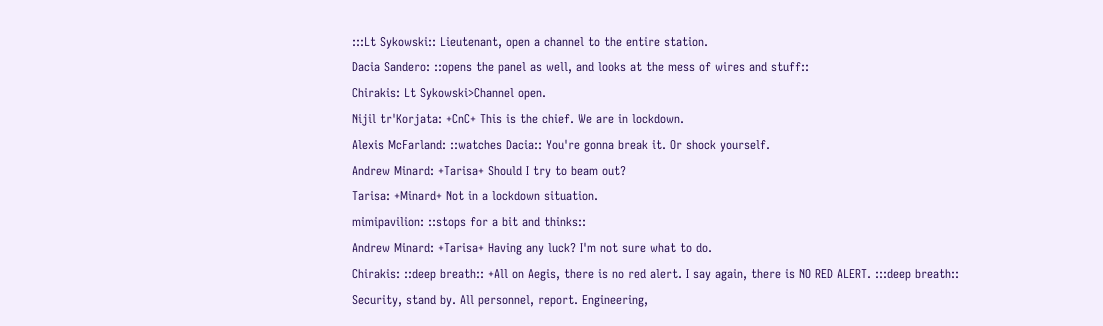:::Lt Sykowski:: Lieutenant, open a channel to the entire station.
Dacia Sandero: ::opens the panel as well, and looks at the mess of wires and stuff::
Chirakis: Lt Sykowski>Channel open.
Nijil tr'Korjata: +CnC+ This is the chief. We are in lockdown.
Alexis McFarland: ::watches Dacia:: You're gonna break it. Or shock yourself.
Andrew Minard: +Tarisa+ Should I try to beam out?
Tarisa: +Minard+ Not in a lockdown situation.
mimipavilion: ::stops for a bit and thinks::
Andrew Minard: +Tarisa+ Having any luck? I'm not sure what to do.
Chirakis: ::deep breath:: +All on Aegis, there is no red alert. I say again, there is NO RED ALERT. :::deep breath:: Security, stand by. All personnel, report. Engineering,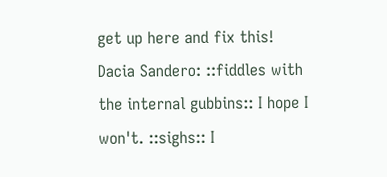get up here and fix this!
Dacia Sandero: ::fiddles with the internal gubbins:: I hope I won't. ::sighs:: I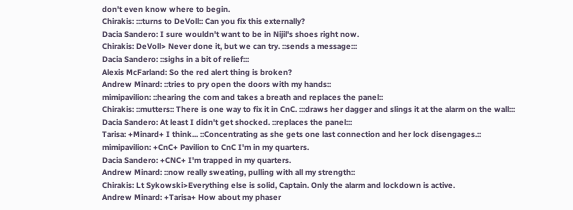don't even know where to begin.
Chirakis: :::turns to DeVoll:: Can you fix this externally?
Dacia Sandero: I sure wouldn't want to be in Nijil's shoes right now.
Chirakis: DeVoll> Never done it, but we can try. ::sends a message:::
Dacia Sandero: ::sighs in a bit of relief:::
Alexis McFarland: So the red alert thing is broken?
Andrew Minard: ::tries to pry open the doors with my hands::
mimipavilion: ::hearing the com and takes a breath and replaces the panel::
Chirakis: ::mutters:: There is one way to fix it in CnC. :::draws her dagger and slings it at the alarm on the wall:::
Dacia Sandero: At least I didn't get shocked. ::replaces the panel:::
Tarisa: +Minard+ I think... ::Concentrating as she gets one last connection and her lock disengages.::
mimipavilion: +CnC+ Pavilion to CnC I'm in my quarters.
Dacia Sandero: +CNC+ I'm trapped in my quarters.
Andrew Minard: ::now really sweating, pulling with all my strength::
Chirakis: Lt Sykowski>Everything else is solid, Captain. Only the alarm and lockdown is active.
Andrew Minard: +Tarisa+ How about my phaser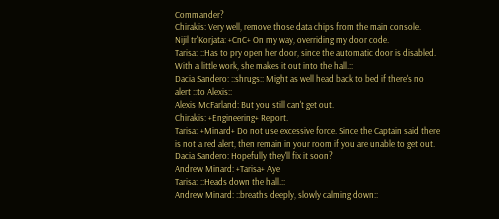Commander?
Chirakis: Very well, remove those data chips from the main console.
Nijil tr'Korjata: +CnC+ On my way, overriding my door code.
Tarisa: ::Has to pry open her door, since the automatic door is disabled. With a little work, she makes it out into the hall.::
Dacia Sandero: ::shrugs:: Might as well head back to bed if there's no alert ::to Alexis::
Alexis McFarland: But you still can't get out.
Chirakis: +Engineering+ Report.
Tarisa: +Minard+ Do not use excessive force. Since the Captain said there is not a red alert, then remain in your room if you are unable to get out.
Dacia Sandero: Hopefully they'll fix it soon?
Andrew Minard: +Tarisa+ Aye
Tarisa: ::Heads down the hall.::
Andrew Minard: ::breaths deeply, slowly calming down::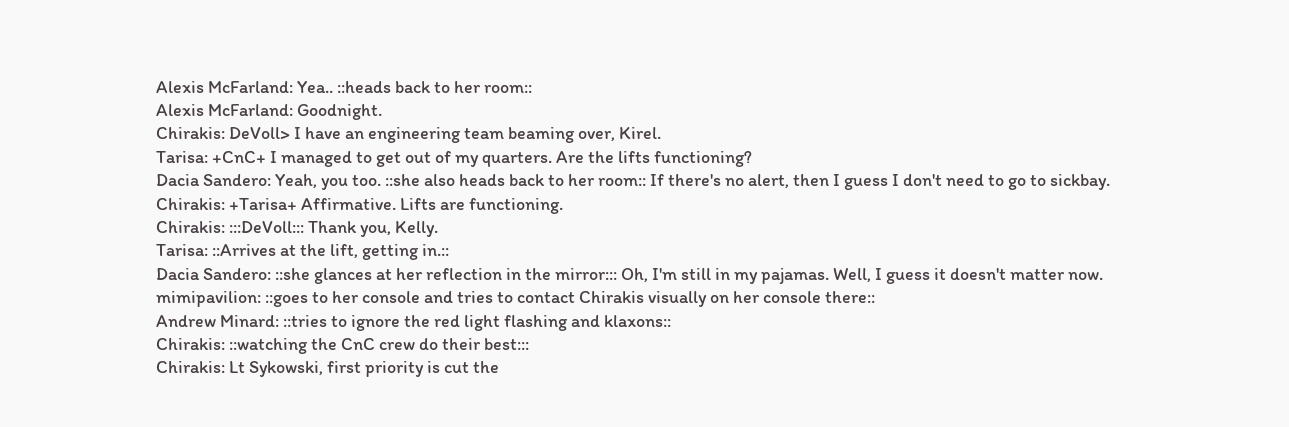Alexis McFarland: Yea.. ::heads back to her room::
Alexis McFarland: Goodnight.
Chirakis: DeVoll> I have an engineering team beaming over, Kirel.
Tarisa: +CnC+ I managed to get out of my quarters. Are the lifts functioning?
Dacia Sandero: Yeah, you too. ::she also heads back to her room:: If there's no alert, then I guess I don't need to go to sickbay.
Chirakis: +Tarisa+ Affirmative. Lifts are functioning.
Chirakis: :::DeVoll::: Thank you, Kelly.
Tarisa: ::Arrives at the lift, getting in.::
Dacia Sandero: ::she glances at her reflection in the mirror::: Oh, I'm still in my pajamas. Well, I guess it doesn't matter now.
mimipavilion: ::goes to her console and tries to contact Chirakis visually on her console there::
Andrew Minard: ::tries to ignore the red light flashing and klaxons::
Chirakis: ::watching the CnC crew do their best:::
Chirakis: Lt Sykowski, first priority is cut the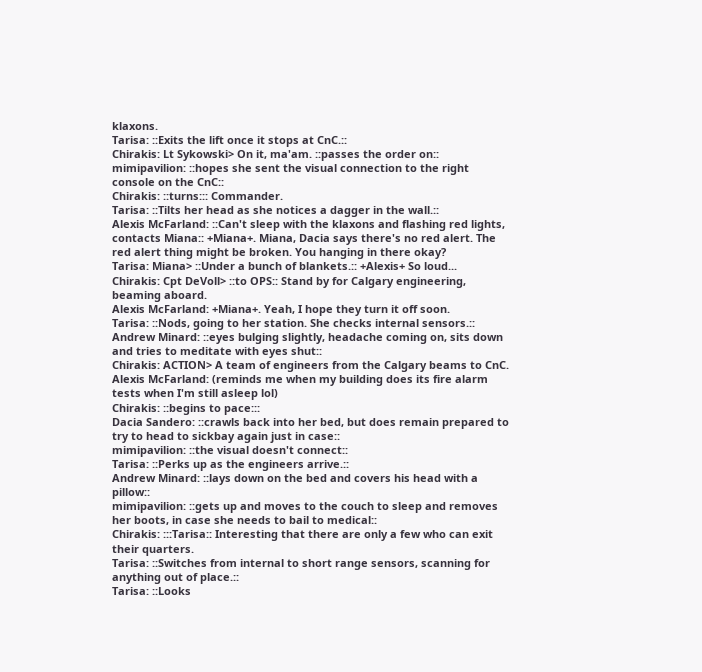klaxons.
Tarisa: ::Exits the lift once it stops at CnC.::
Chirakis: Lt Sykowski> On it, ma'am. ::passes the order on::
mimipavilion: ::hopes she sent the visual connection to the right console on the CnC::
Chirakis: ::turns::: Commander.
Tarisa: ::Tilts her head as she notices a dagger in the wall.::
Alexis McFarland: ::Can't sleep with the klaxons and flashing red lights, contacts Miana:: +Miana+. Miana, Dacia says there's no red alert. The red alert thing might be broken. You hanging in there okay?
Tarisa: Miana> ::Under a bunch of blankets.:: +Alexis+ So loud...
Chirakis: Cpt DeVoll> ::to OPS:: Stand by for Calgary engineering, beaming aboard.
Alexis McFarland: +Miana+. Yeah, I hope they turn it off soon.
Tarisa: ::Nods, going to her station. She checks internal sensors.::
Andrew Minard: ::eyes bulging slightly, headache coming on, sits down and tries to meditate with eyes shut::
Chirakis: ACTION> A team of engineers from the Calgary beams to CnC.
Alexis McFarland: (reminds me when my building does its fire alarm tests when I'm still asleep lol)
Chirakis: ::begins to pace:::
Dacia Sandero: ::crawls back into her bed, but does remain prepared to try to head to sickbay again just in case::
mimipavilion: ::the visual doesn't connect::
Tarisa: ::Perks up as the engineers arrive.::
Andrew Minard: ::lays down on the bed and covers his head with a pillow::
mimipavilion: ::gets up and moves to the couch to sleep and removes her boots, in case she needs to bail to medical::
Chirakis: :::Tarisa:: Interesting that there are only a few who can exit their quarters.
Tarisa: ::Switches from internal to short range sensors, scanning for anything out of place.::
Tarisa: ::Looks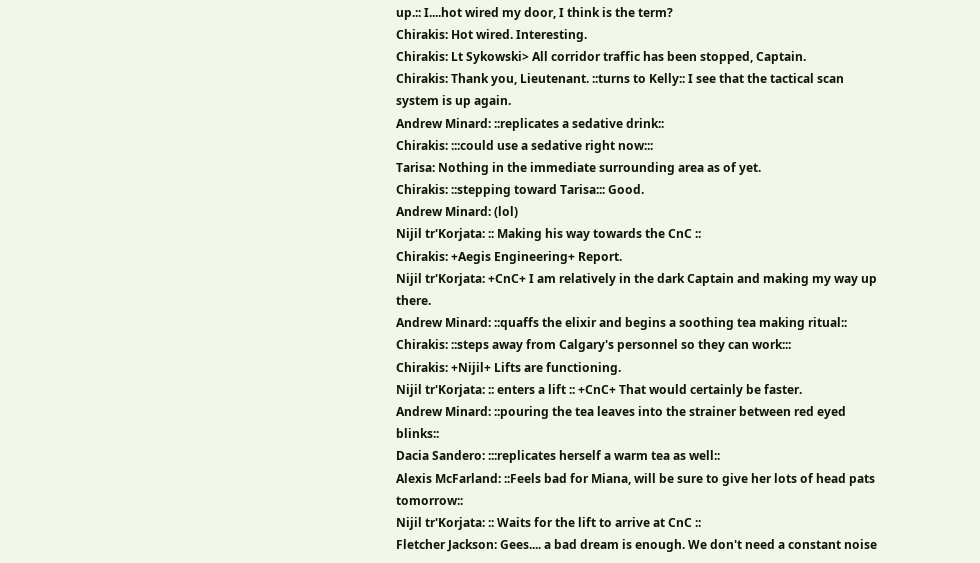up.:: I....hot wired my door, I think is the term?
Chirakis: Hot wired. Interesting.
Chirakis: Lt Sykowski> All corridor traffic has been stopped, Captain.
Chirakis: Thank you, Lieutenant. ::turns to Kelly:: I see that the tactical scan system is up again.
Andrew Minard: ::replicates a sedative drink::
Chirakis: :::could use a sedative right now:::
Tarisa: Nothing in the immediate surrounding area as of yet.
Chirakis: ::stepping toward Tarisa::: Good.
Andrew Minard: (lol)
Nijil tr'Korjata: :: Making his way towards the CnC ::
Chirakis: +Aegis Engineering+ Report.
Nijil tr'Korjata: +CnC+ I am relatively in the dark Captain and making my way up there.
Andrew Minard: ::quaffs the elixir and begins a soothing tea making ritual::
Chirakis: ::steps away from Calgary's personnel so they can work:::
Chirakis: +Nijil+ Lifts are functioning.
Nijil tr'Korjata: :: enters a lift :: +CnC+ That would certainly be faster.
Andrew Minard: ::pouring the tea leaves into the strainer between red eyed blinks::
Dacia Sandero: :::replicates herself a warm tea as well::
Alexis McFarland: ::Feels bad for Miana, will be sure to give her lots of head pats tomorrow::
Nijil tr'Korjata: :: Waits for the lift to arrive at CnC ::
Fletcher Jackson: Gees.... a bad dream is enough. We don't need a constant noise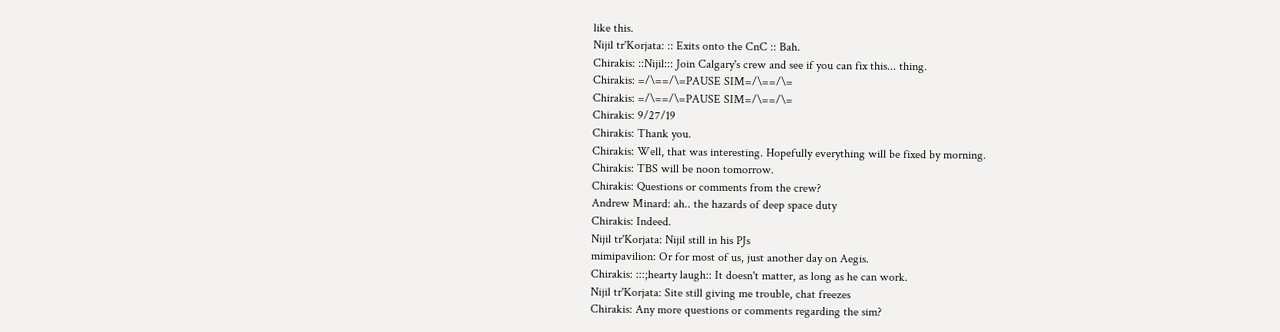like this.
Nijil tr'Korjata: :: Exits onto the CnC :: Bah.
Chirakis: ::Nijil::: Join Calgary's crew and see if you can fix this... thing.
Chirakis: =/\==/\=PAUSE SIM=/\==/\=
Chirakis: =/\==/\=PAUSE SIM=/\==/\=
Chirakis: 9/27/19
Chirakis: Thank you.
Chirakis: Well, that was interesting. Hopefully everything will be fixed by morning.
Chirakis: TBS will be noon tomorrow.
Chirakis: Questions or comments from the crew?
Andrew Minard: ah.. the hazards of deep space duty
Chirakis: Indeed.
Nijil tr'Korjata: Nijil still in his PJs
mimipavilion: Or for most of us, just another day on Aegis.
Chirakis: :::;hearty laugh:: It doesn't matter, as long as he can work.
Nijil tr'Korjata: Site still giving me trouble, chat freezes
Chirakis: Any more questions or comments regarding the sim?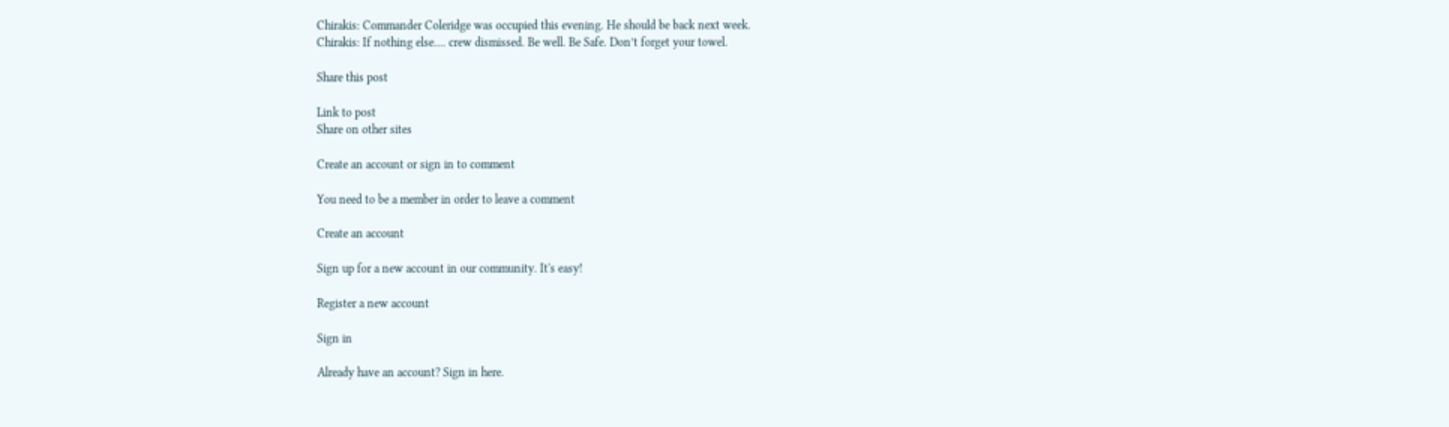Chirakis: Commander Coleridge was occupied this evening. He should be back next week.
Chirakis: If nothing else.... crew dismissed. Be well. Be Safe. Don’t forget your towel.

Share this post

Link to post
Share on other sites

Create an account or sign in to comment

You need to be a member in order to leave a comment

Create an account

Sign up for a new account in our community. It's easy!

Register a new account

Sign in

Already have an account? Sign in here.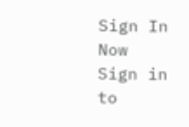Sign In Now
Sign in to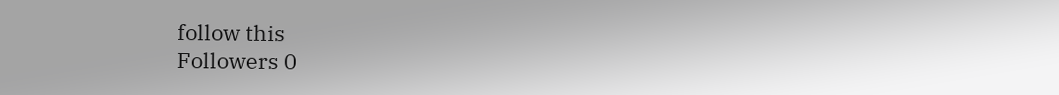follow this
Followers 0